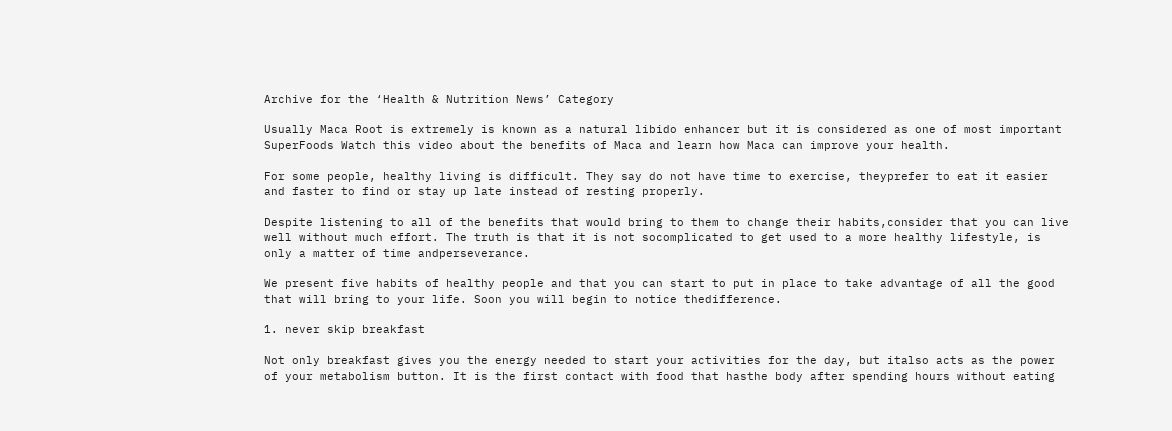Archive for the ‘Health & Nutrition News’ Category

Usually Maca Root is extremely is known as a natural libido enhancer but it is considered as one of most important SuperFoods Watch this video about the benefits of Maca and learn how Maca can improve your health.

For some people, healthy living is difficult. They say do not have time to exercise, theyprefer to eat it easier and faster to find or stay up late instead of resting properly.

Despite listening to all of the benefits that would bring to them to change their habits,consider that you can live well without much effort. The truth is that it is not socomplicated to get used to a more healthy lifestyle, is only a matter of time andperseverance.

We present five habits of healthy people and that you can start to put in place to take advantage of all the good that will bring to your life. Soon you will begin to notice thedifference.

1. never skip breakfast

Not only breakfast gives you the energy needed to start your activities for the day, but italso acts as the power of your metabolism button. It is the first contact with food that hasthe body after spending hours without eating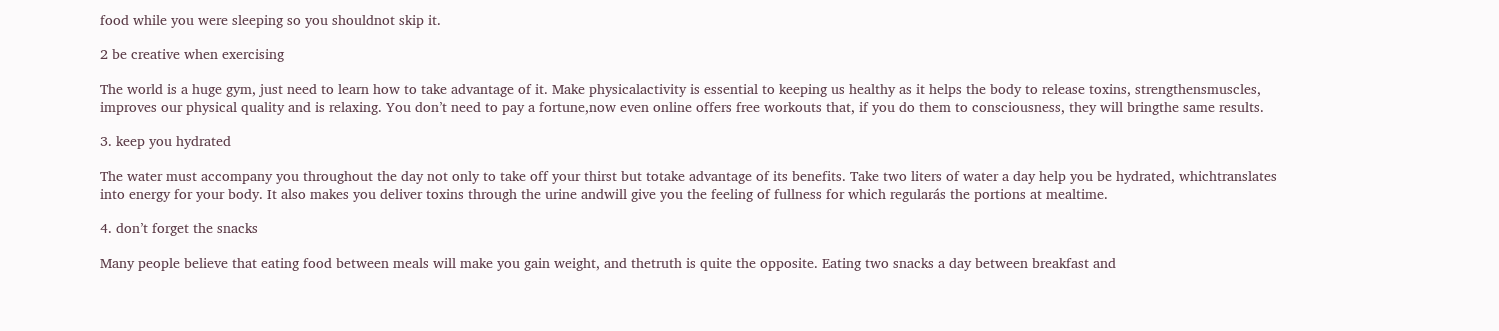food while you were sleeping so you shouldnot skip it.

2 be creative when exercising

The world is a huge gym, just need to learn how to take advantage of it. Make physicalactivity is essential to keeping us healthy as it helps the body to release toxins, strengthensmuscles, improves our physical quality and is relaxing. You don’t need to pay a fortune,now even online offers free workouts that, if you do them to consciousness, they will bringthe same results.

3. keep you hydrated

The water must accompany you throughout the day not only to take off your thirst but totake advantage of its benefits. Take two liters of water a day help you be hydrated, whichtranslates into energy for your body. It also makes you deliver toxins through the urine andwill give you the feeling of fullness for which regularás the portions at mealtime.

4. don’t forget the snacks

Many people believe that eating food between meals will make you gain weight, and thetruth is quite the opposite. Eating two snacks a day between breakfast and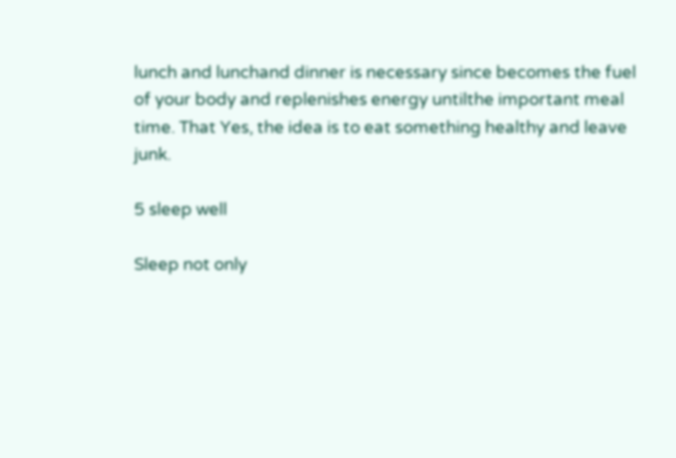lunch and lunchand dinner is necessary since becomes the fuel of your body and replenishes energy untilthe important meal time. That Yes, the idea is to eat something healthy and leave junk.

5 sleep well

Sleep not only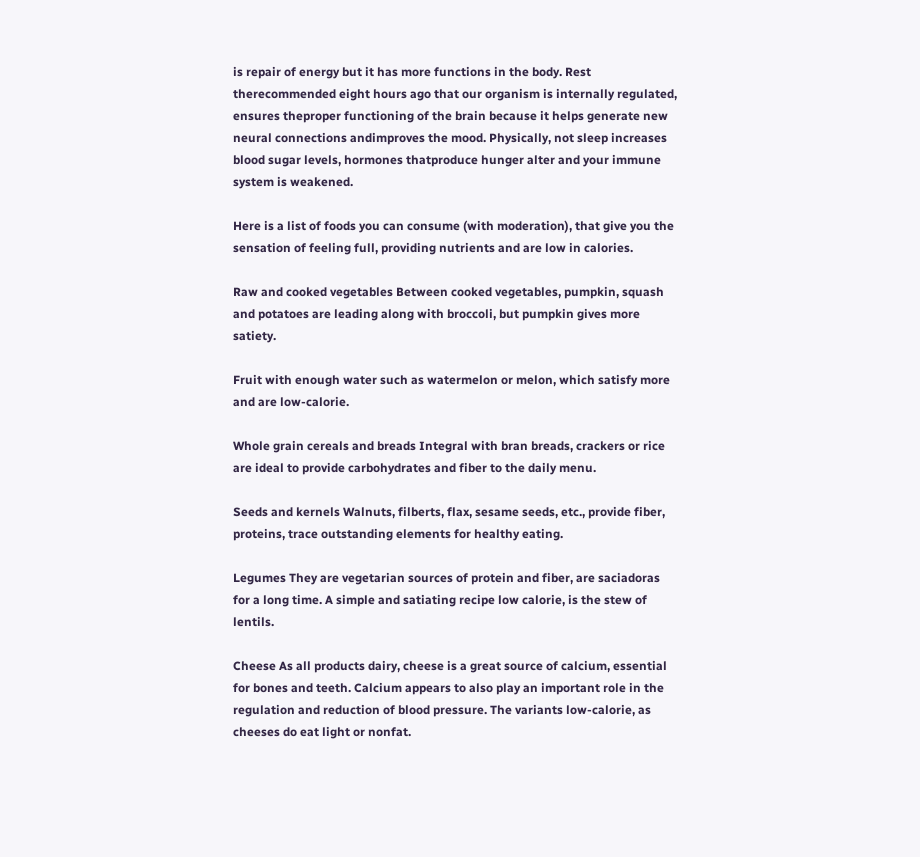is repair of energy but it has more functions in the body. Rest therecommended eight hours ago that our organism is internally regulated, ensures theproper functioning of the brain because it helps generate new neural connections andimproves the mood. Physically, not sleep increases blood sugar levels, hormones thatproduce hunger alter and your immune system is weakened.

Here is a list of foods you can consume (with moderation), that give you the sensation of feeling full, providing nutrients and are low in calories.

Raw and cooked vegetables Between cooked vegetables, pumpkin, squash and potatoes are leading along with broccoli, but pumpkin gives more satiety.

Fruit with enough water such as watermelon or melon, which satisfy more and are low-calorie.

Whole grain cereals and breads Integral with bran breads, crackers or rice are ideal to provide carbohydrates and fiber to the daily menu.

Seeds and kernels Walnuts, filberts, flax, sesame seeds, etc., provide fiber, proteins, trace outstanding elements for healthy eating.

Legumes They are vegetarian sources of protein and fiber, are saciadoras for a long time. A simple and satiating recipe low calorie, is the stew of lentils.

Cheese As all products dairy, cheese is a great source of calcium, essential for bones and teeth. Calcium appears to also play an important role in the regulation and reduction of blood pressure. The variants low-calorie, as cheeses do eat light or nonfat.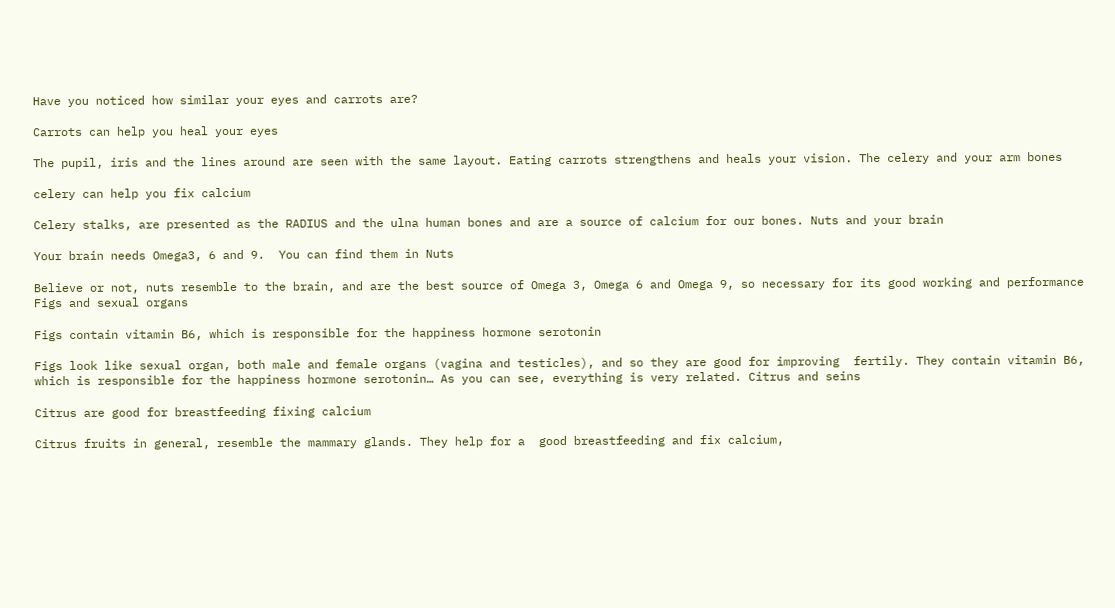Have you noticed how similar your eyes and carrots are?

Carrots can help you heal your eyes

The pupil, iris and the lines around are seen with the same layout. Eating carrots strengthens and heals your vision. The celery and your arm bones

celery can help you fix calcium

Celery stalks, are presented as the RADIUS and the ulna human bones and are a source of calcium for our bones. Nuts and your brain

Your brain needs Omega3, 6 and 9.  You can find them in Nuts

Believe or not, nuts resemble to the brain, and are the best source of Omega 3, Omega 6 and Omega 9, so necessary for its good working and performance Figs and sexual organs

Figs contain vitamin B6, which is responsible for the happiness hormone serotonin

Figs look like sexual organ, both male and female organs (vagina and testicles), and so they are good for improving  fertily. They contain vitamin B6, which is responsible for the happiness hormone serotonin… As you can see, everything is very related. Citrus and seins

Citrus are good for breastfeeding fixing calcium

Citrus fruits in general, resemble the mammary glands. They help for a  good breastfeeding and fix calcium,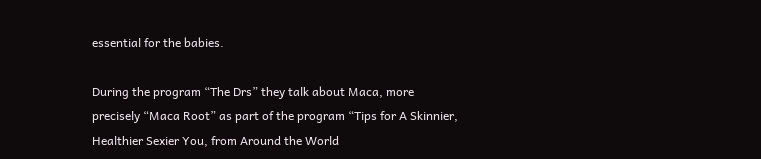essential for the babies.

During the program “The Drs” they talk about Maca, more precisely “Maca Root” as part of the program “Tips for A Skinnier, Healthier Sexier You, from Around the World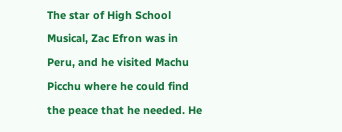The star of High School Musical, Zac Efron was in Peru, and he visited Machu Picchu where he could find the peace that he needed. He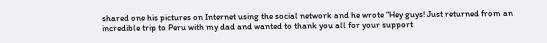shared one his pictures on Internet using the social network and he wrote “Hey guys! Just returned from an incredible trip to Peru with my dad and wanted to thank you all for your support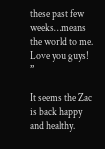these past few weeks…means the world to me. Love you guys! ”

It seems the Zac is back happy and healthy.